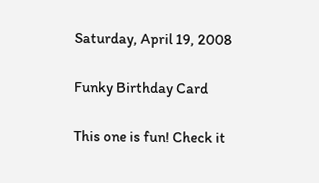Saturday, April 19, 2008

Funky Birthday Card

This one is fun! Check it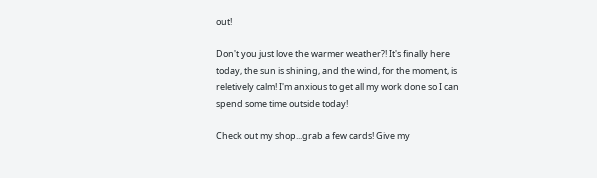out!

Don't you just love the warmer weather?! It's finally here today, the sun is shining, and the wind, for the moment, is reletively calm! I'm anxious to get all my work done so I can spend some time outside today!

Check out my shop...grab a few cards! Give my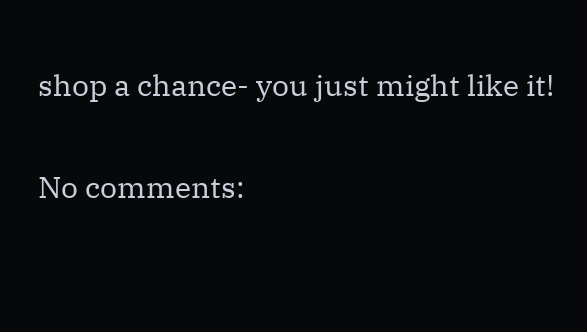shop a chance- you just might like it!

No comments: